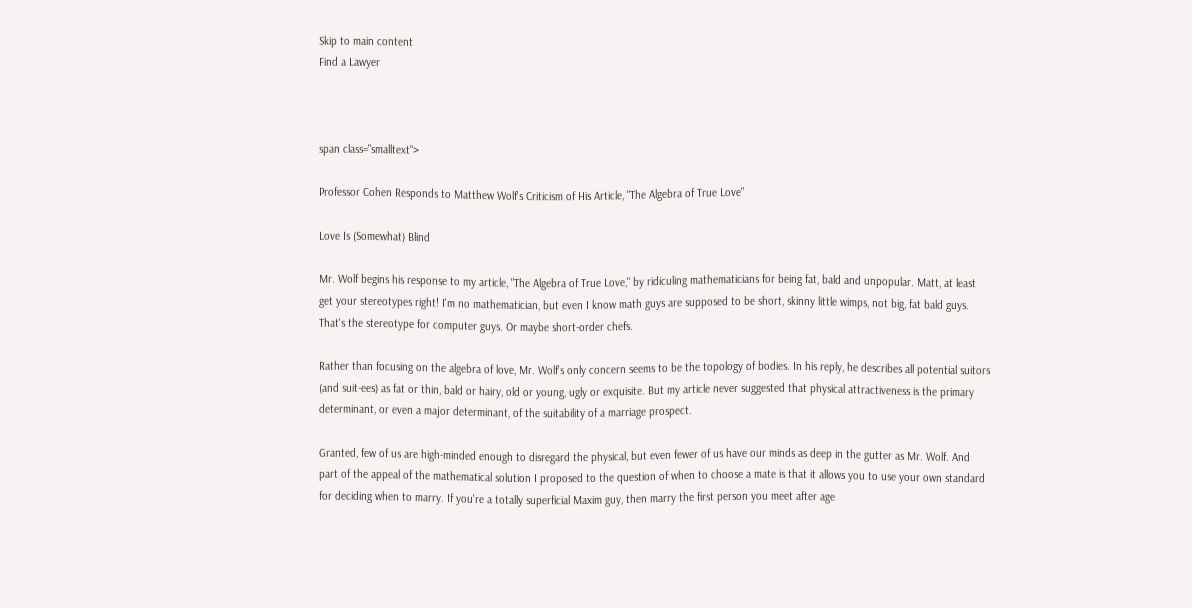Skip to main content
Find a Lawyer



span class="smalltext">

Professor Cohen Responds to Matthew Wolf's Criticism of His Article, "The Algebra of True Love"

Love Is (Somewhat) Blind

Mr. Wolf begins his response to my article, "The Algebra of True Love," by ridiculing mathematicians for being fat, bald and unpopular. Matt, at least get your stereotypes right! I'm no mathematician, but even I know math guys are supposed to be short, skinny little wimps, not big, fat bald guys. That's the stereotype for computer guys. Or maybe short-order chefs.

Rather than focusing on the algebra of love, Mr. Wolf's only concern seems to be the topology of bodies. In his reply, he describes all potential suitors (and suit-ees) as fat or thin, bald or hairy, old or young, ugly or exquisite. But my article never suggested that physical attractiveness is the primary determinant, or even a major determinant, of the suitability of a marriage prospect.

Granted, few of us are high-minded enough to disregard the physical, but even fewer of us have our minds as deep in the gutter as Mr. Wolf. And part of the appeal of the mathematical solution I proposed to the question of when to choose a mate is that it allows you to use your own standard for deciding when to marry. If you're a totally superficial Maxim guy, then marry the first person you meet after age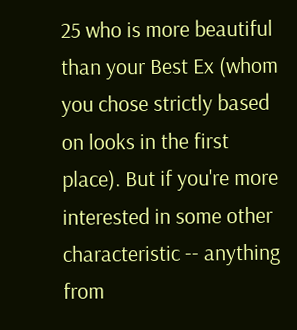25 who is more beautiful than your Best Ex (whom you chose strictly based on looks in the first place). But if you're more interested in some other characteristic -- anything from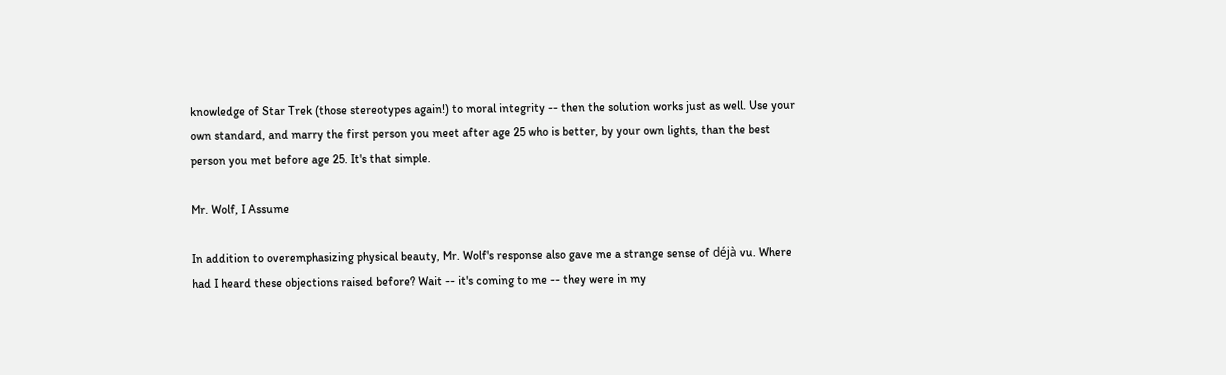knowledge of Star Trek (those stereotypes again!) to moral integrity -- then the solution works just as well. Use your own standard, and marry the first person you meet after age 25 who is better, by your own lights, than the best person you met before age 25. It's that simple.

Mr. Wolf, I Assume

In addition to overemphasizing physical beauty, Mr. Wolf's response also gave me a strange sense of déjà vu. Where had I heard these objections raised before? Wait -- it's coming to me -- they were in my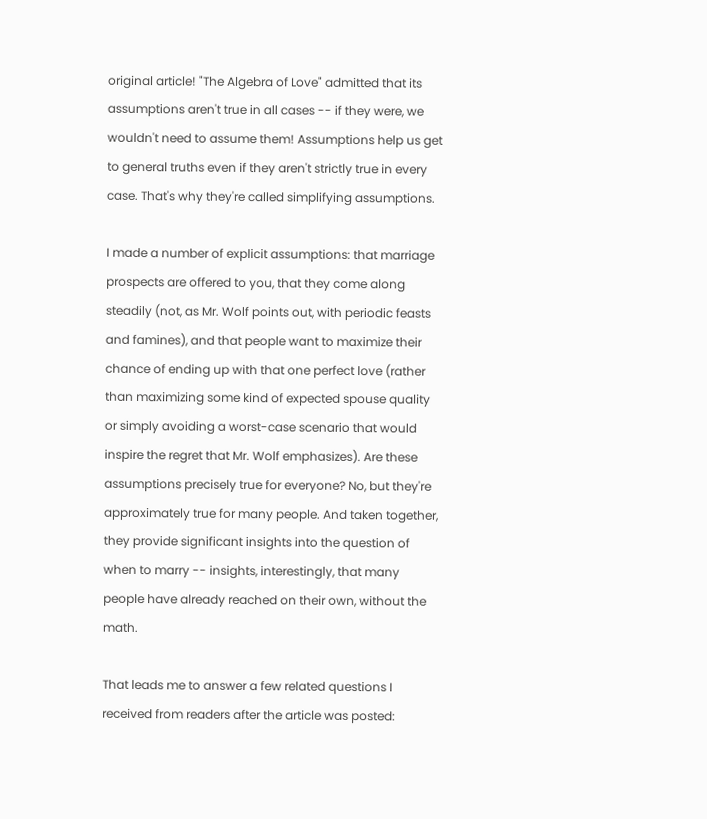original article! "The Algebra of Love" admitted that its assumptions aren't true in all cases -- if they were, we wouldn't need to assume them! Assumptions help us get to general truths even if they aren't strictly true in every case. That's why they're called simplifying assumptions.

I made a number of explicit assumptions: that marriage prospects are offered to you, that they come along steadily (not, as Mr. Wolf points out, with periodic feasts and famines), and that people want to maximize their chance of ending up with that one perfect love (rather than maximizing some kind of expected spouse quality or simply avoiding a worst-case scenario that would inspire the regret that Mr. Wolf emphasizes). Are these assumptions precisely true for everyone? No, but they're approximately true for many people. And taken together, they provide significant insights into the question of when to marry -- insights, interestingly, that many people have already reached on their own, without the math.

That leads me to answer a few related questions I received from readers after the article was posted: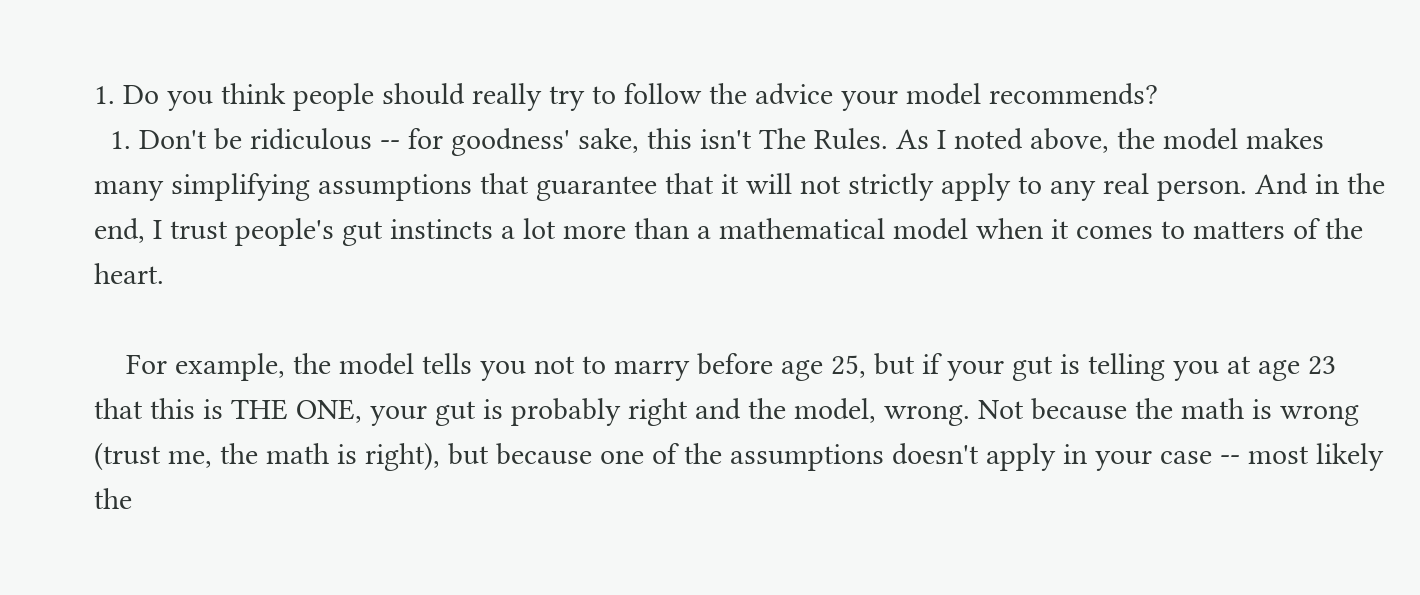1. Do you think people should really try to follow the advice your model recommends?
  1. Don't be ridiculous -- for goodness' sake, this isn't The Rules. As I noted above, the model makes many simplifying assumptions that guarantee that it will not strictly apply to any real person. And in the end, I trust people's gut instincts a lot more than a mathematical model when it comes to matters of the heart.

    For example, the model tells you not to marry before age 25, but if your gut is telling you at age 23 that this is THE ONE, your gut is probably right and the model, wrong. Not because the math is wrong (trust me, the math is right), but because one of the assumptions doesn't apply in your case -- most likely the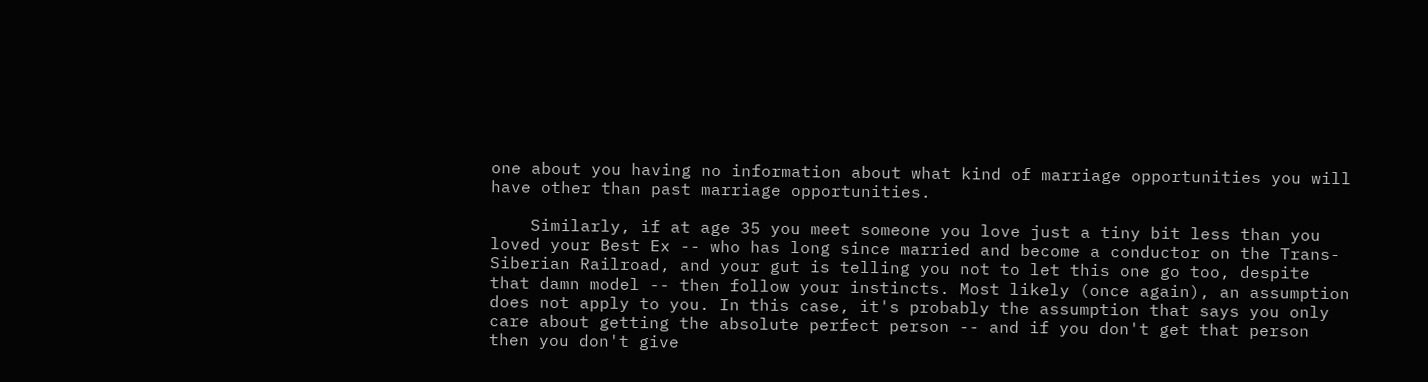one about you having no information about what kind of marriage opportunities you will have other than past marriage opportunities.

    Similarly, if at age 35 you meet someone you love just a tiny bit less than you loved your Best Ex -- who has long since married and become a conductor on the Trans-Siberian Railroad, and your gut is telling you not to let this one go too, despite that damn model -- then follow your instincts. Most likely (once again), an assumption does not apply to you. In this case, it's probably the assumption that says you only care about getting the absolute perfect person -- and if you don't get that person then you don't give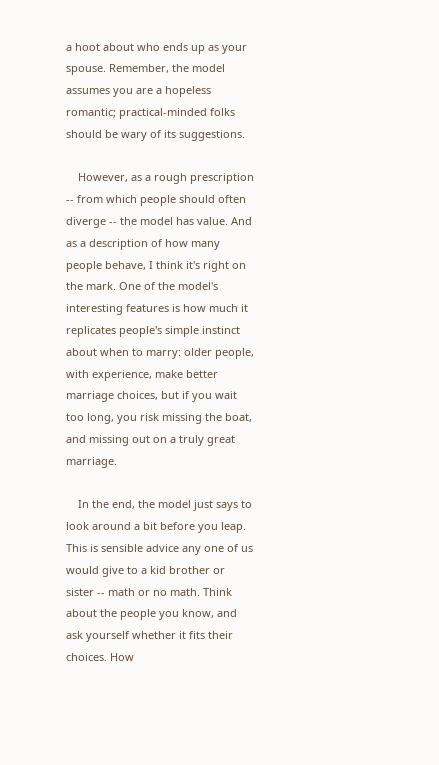a hoot about who ends up as your spouse. Remember, the model assumes you are a hopeless romantic; practical-minded folks should be wary of its suggestions.

    However, as a rough prescription -- from which people should often diverge -- the model has value. And as a description of how many people behave, I think it's right on the mark. One of the model's interesting features is how much it replicates people's simple instinct about when to marry: older people, with experience, make better marriage choices, but if you wait too long, you risk missing the boat, and missing out on a truly great marriage.

    In the end, the model just says to look around a bit before you leap. This is sensible advice any one of us would give to a kid brother or sister -- math or no math. Think about the people you know, and ask yourself whether it fits their choices. How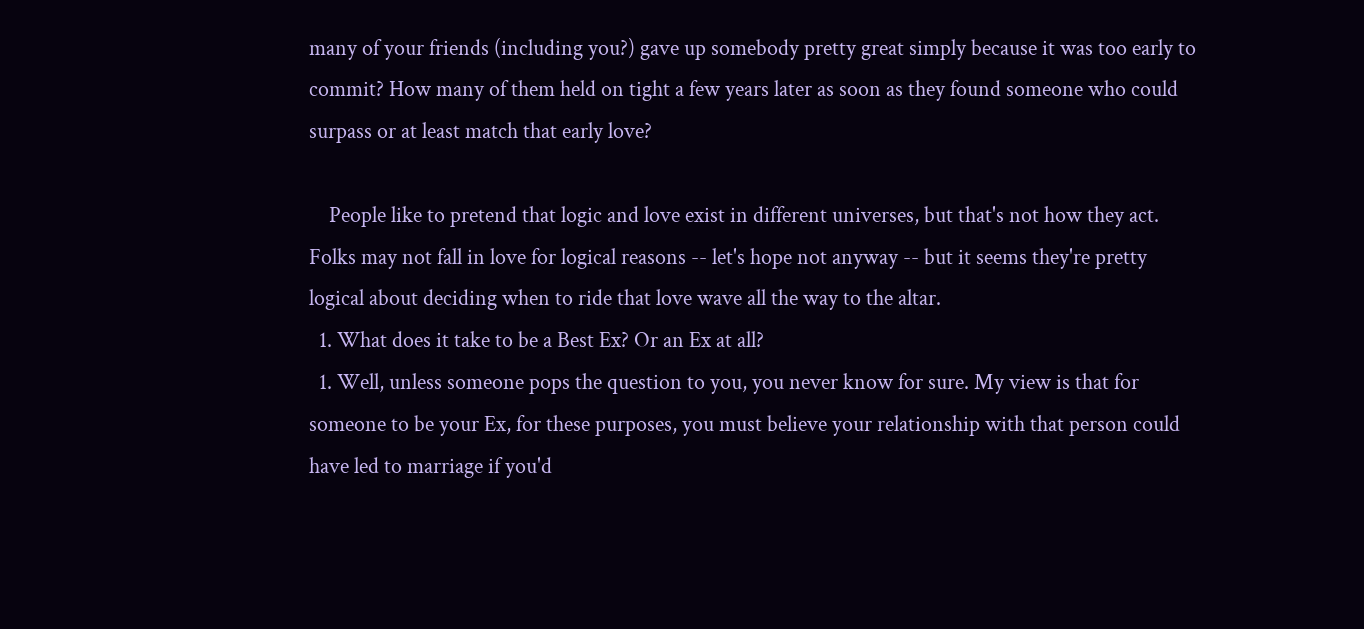many of your friends (including you?) gave up somebody pretty great simply because it was too early to commit? How many of them held on tight a few years later as soon as they found someone who could surpass or at least match that early love?

    People like to pretend that logic and love exist in different universes, but that's not how they act. Folks may not fall in love for logical reasons -- let's hope not anyway -- but it seems they're pretty logical about deciding when to ride that love wave all the way to the altar.
  1. What does it take to be a Best Ex? Or an Ex at all?
  1. Well, unless someone pops the question to you, you never know for sure. My view is that for someone to be your Ex, for these purposes, you must believe your relationship with that person could have led to marriage if you'd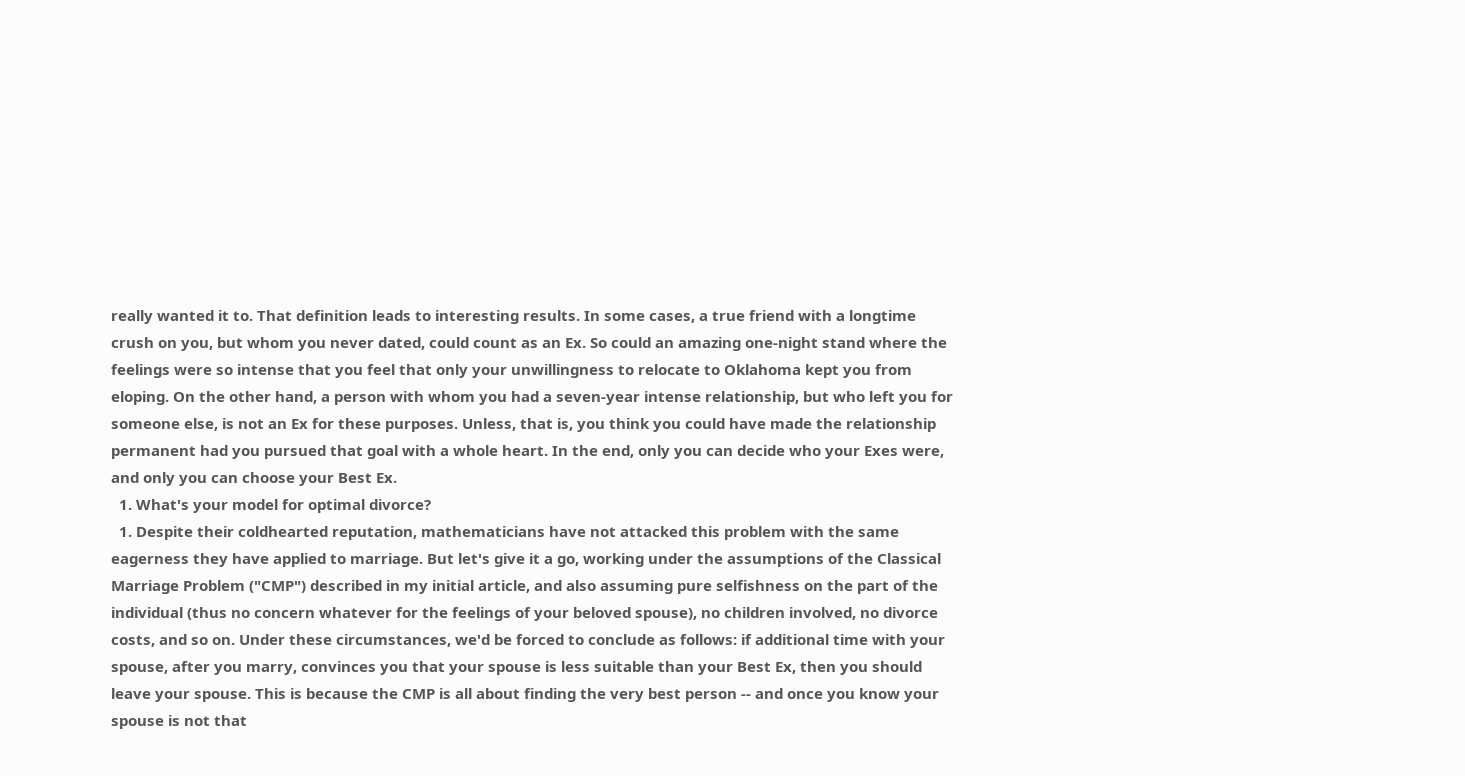really wanted it to. That definition leads to interesting results. In some cases, a true friend with a longtime crush on you, but whom you never dated, could count as an Ex. So could an amazing one-night stand where the feelings were so intense that you feel that only your unwillingness to relocate to Oklahoma kept you from eloping. On the other hand, a person with whom you had a seven-year intense relationship, but who left you for someone else, is not an Ex for these purposes. Unless, that is, you think you could have made the relationship permanent had you pursued that goal with a whole heart. In the end, only you can decide who your Exes were, and only you can choose your Best Ex.
  1. What's your model for optimal divorce?
  1. Despite their coldhearted reputation, mathematicians have not attacked this problem with the same eagerness they have applied to marriage. But let's give it a go, working under the assumptions of the Classical Marriage Problem ("CMP") described in my initial article, and also assuming pure selfishness on the part of the individual (thus no concern whatever for the feelings of your beloved spouse), no children involved, no divorce costs, and so on. Under these circumstances, we'd be forced to conclude as follows: if additional time with your spouse, after you marry, convinces you that your spouse is less suitable than your Best Ex, then you should leave your spouse. This is because the CMP is all about finding the very best person -- and once you know your spouse is not that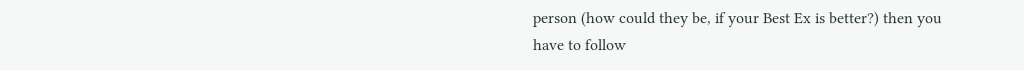person (how could they be, if your Best Ex is better?) then you have to follow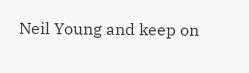Neil Young and keep on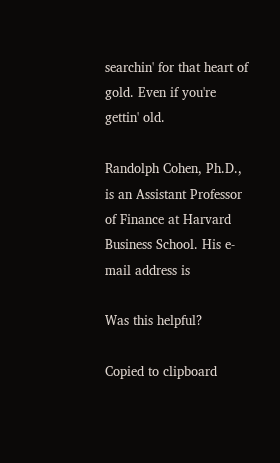searchin' for that heart of gold. Even if you're gettin' old.

Randolph Cohen, Ph.D., is an Assistant Professor of Finance at Harvard Business School. His e-mail address is

Was this helpful?

Copied to clipboard